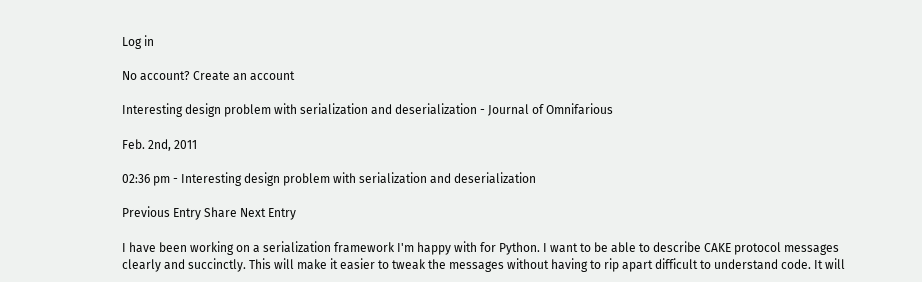Log in

No account? Create an account

Interesting design problem with serialization and deserialization - Journal of Omnifarious

Feb. 2nd, 2011

02:36 pm - Interesting design problem with serialization and deserialization

Previous Entry Share Next Entry

I have been working on a serialization framework I'm happy with for Python. I want to be able to describe CAKE protocol messages clearly and succinctly. This will make it easier to tweak the messages without having to rip apart difficult to understand code. It will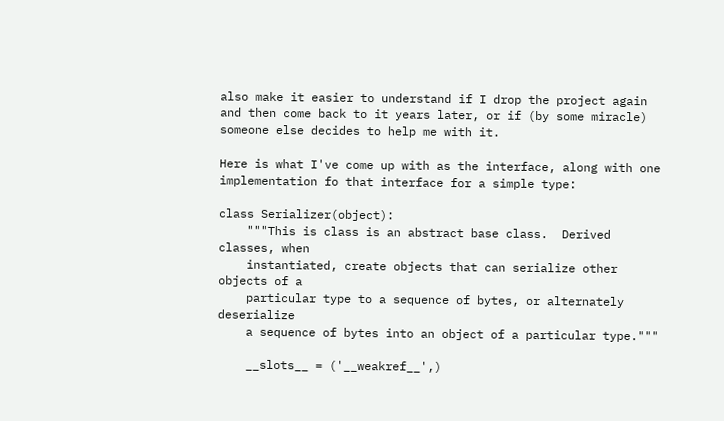also make it easier to understand if I drop the project again and then come back to it years later, or if (by some miracle) someone else decides to help me with it.

Here is what I've come up with as the interface, along with one implementation fo that interface for a simple type:

class Serializer(object):
    """This is class is an abstract base class.  Derived classes, when
    instantiated, create objects that can serialize other objects of a
    particular type to a sequence of bytes, or alternately deserialize
    a sequence of bytes into an object of a particular type."""

    __slots__ = ('__weakref__',)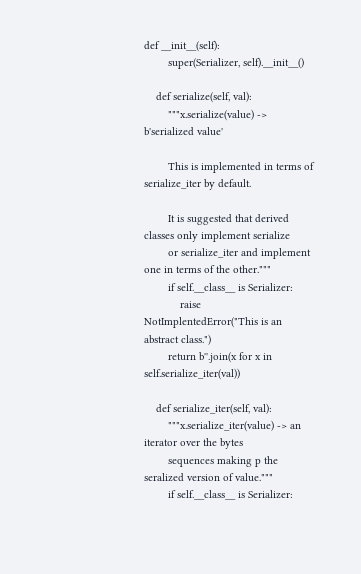def __init__(self):
        super(Serializer, self).__init__()

    def serialize(self, val):
        """x.serialize(value) -> b'serialized value'

        This is implemented in terms of serialize_iter by default.

        It is suggested that derived classes only implement serialize
        or serialize_iter and implement one in terms of the other."""
        if self.__class__ is Serializer:
            raise NotImplentedError("This is an abstract class.")
        return b''.join(x for x in self.serialize_iter(val))

    def serialize_iter(self, val):
        """x.serialize_iter(value) -> an iterator over the bytes
        sequences making p the seralized version of value."""
        if self.__class__ is Serializer: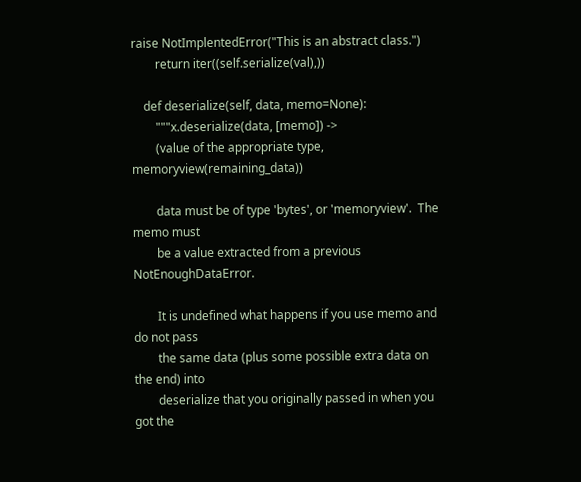raise NotImplentedError("This is an abstract class.")
        return iter((self.serialize(val),))

    def deserialize(self, data, memo=None):
        """x.deserialize(data, [memo]) ->
        (value of the appropriate type, memoryview(remaining_data))

        data must be of type 'bytes', or 'memoryview'.  The memo must
        be a value extracted from a previous NotEnoughDataError.

        It is undefined what happens if you use memo and do not pass
        the same data (plus some possible extra data on the end) into
        deserialize that you originally passed in when you got the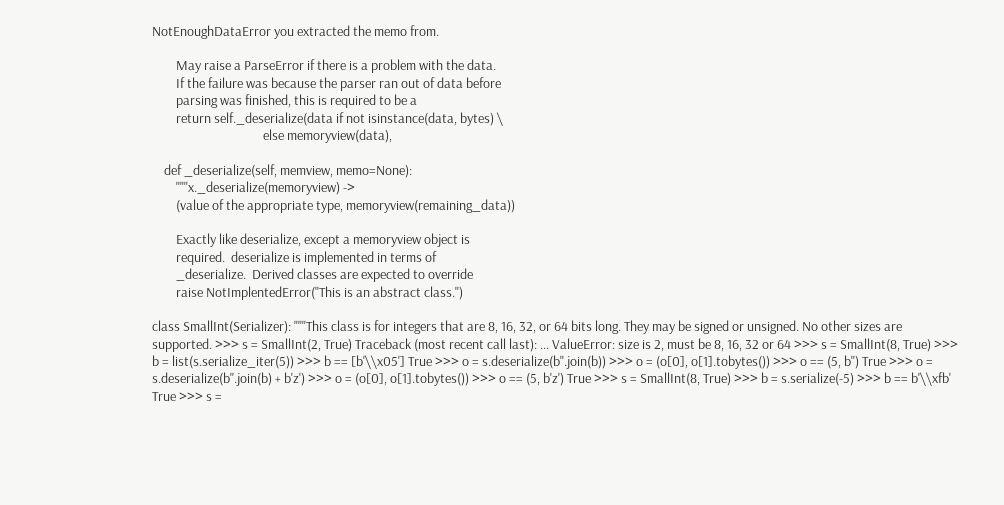NotEnoughDataError you extracted the memo from.

        May raise a ParseError if there is a problem with the data.
        If the failure was because the parser ran out of data before
        parsing was finished, this is required to be a
        return self._deserialize(data if not isinstance(data, bytes) \
                                     else memoryview(data),

    def _deserialize(self, memview, memo=None):
        """x._deserialize(memoryview) ->
        (value of the appropriate type, memoryview(remaining_data))

        Exactly like deserialize, except a memoryview object is
        required.  deserialize is implemented in terms of
        _deserialize.  Derived classes are expected to override
        raise NotImplentedError("This is an abstract class.")

class SmallInt(Serializer): """This class is for integers that are 8, 16, 32, or 64 bits long. They may be signed or unsigned. No other sizes are supported. >>> s = SmallInt(2, True) Traceback (most recent call last): ... ValueError: size is 2, must be 8, 16, 32 or 64 >>> s = SmallInt(8, True) >>> b = list(s.serialize_iter(5)) >>> b == [b'\\x05'] True >>> o = s.deserialize(b''.join(b)) >>> o = (o[0], o[1].tobytes()) >>> o == (5, b'') True >>> o = s.deserialize(b''.join(b) + b'z') >>> o = (o[0], o[1].tobytes()) >>> o == (5, b'z') True >>> s = SmallInt(8, True) >>> b = s.serialize(-5) >>> b == b'\\xfb' True >>> s =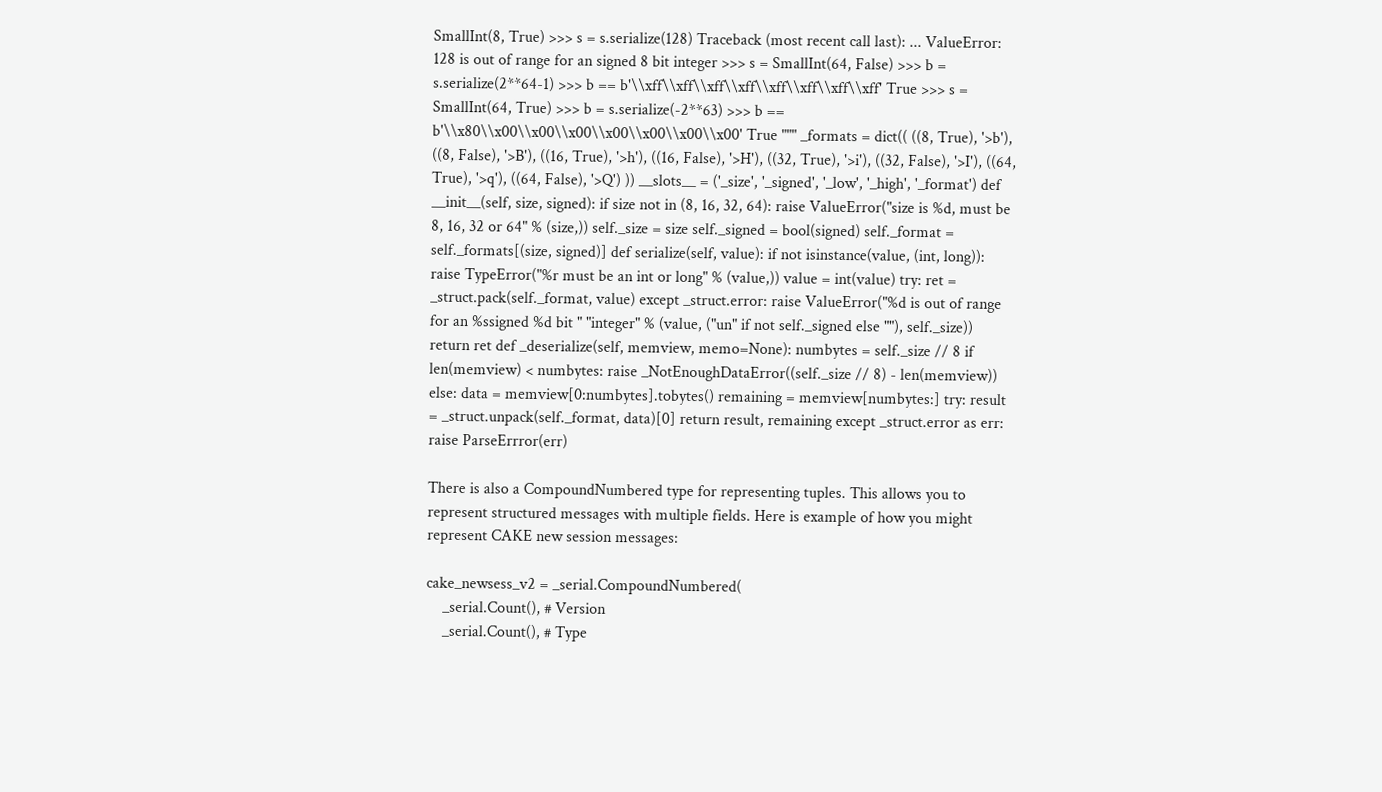SmallInt(8, True) >>> s = s.serialize(128) Traceback (most recent call last): ... ValueError: 128 is out of range for an signed 8 bit integer >>> s = SmallInt(64, False) >>> b = s.serialize(2**64-1) >>> b == b'\\xff\\xff\\xff\\xff\\xff\\xff\\xff\\xff' True >>> s = SmallInt(64, True) >>> b = s.serialize(-2**63) >>> b == b'\\x80\\x00\\x00\\x00\\x00\\x00\\x00\\x00' True """ _formats = dict(( ((8, True), '>b'), ((8, False), '>B'), ((16, True), '>h'), ((16, False), '>H'), ((32, True), '>i'), ((32, False), '>I'), ((64, True), '>q'), ((64, False), '>Q') )) __slots__ = ('_size', '_signed', '_low', '_high', '_format') def __init__(self, size, signed): if size not in (8, 16, 32, 64): raise ValueError("size is %d, must be 8, 16, 32 or 64" % (size,)) self._size = size self._signed = bool(signed) self._format = self._formats[(size, signed)] def serialize(self, value): if not isinstance(value, (int, long)): raise TypeError("%r must be an int or long" % (value,)) value = int(value) try: ret = _struct.pack(self._format, value) except _struct.error: raise ValueError("%d is out of range for an %ssigned %d bit " "integer" % (value, ("un" if not self._signed else ""), self._size)) return ret def _deserialize(self, memview, memo=None): numbytes = self._size // 8 if len(memview) < numbytes: raise _NotEnoughDataError((self._size // 8) - len(memview)) else: data = memview[0:numbytes].tobytes() remaining = memview[numbytes:] try: result = _struct.unpack(self._format, data)[0] return result, remaining except _struct.error as err: raise ParseErrror(err)

There is also a CompoundNumbered type for representing tuples. This allows you to represent structured messages with multiple fields. Here is example of how you might represent CAKE new session messages:

cake_newsess_v2 = _serial.CompoundNumbered(
    _serial.Count(), # Version
    _serial.Count(), # Type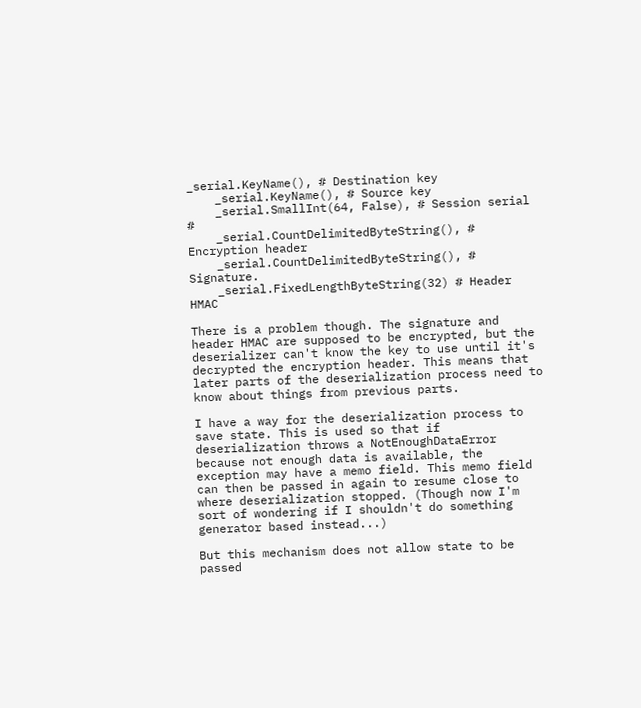_serial.KeyName(), # Destination key
    _serial.KeyName(), # Source key
    _serial.SmallInt(64, False), # Session serial #
    _serial.CountDelimitedByteString(), # Encryption header
    _serial.CountDelimitedByteString(), # Signature.
    _serial.FixedLengthByteString(32) # Header HMAC

There is a problem though. The signature and header HMAC are supposed to be encrypted, but the deserializer can't know the key to use until it's decrypted the encryption header. This means that later parts of the deserialization process need to know about things from previous parts.

I have a way for the deserialization process to save state. This is used so that if deserialization throws a NotEnoughDataError because not enough data is available, the exception may have a memo field. This memo field can then be passed in again to resume close to where deserialization stopped. (Though now I'm sort of wondering if I shouldn't do something generator based instead...)

But this mechanism does not allow state to be passed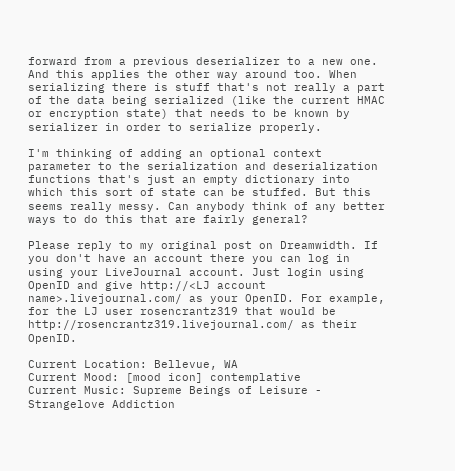forward from a previous deserializer to a new one. And this applies the other way around too. When serializing there is stuff that's not really a part of the data being serialized (like the current HMAC or encryption state) that needs to be known by serializer in order to serialize properly.

I'm thinking of adding an optional context parameter to the serialization and deserialization functions that's just an empty dictionary into which this sort of state can be stuffed. But this seems really messy. Can anybody think of any better ways to do this that are fairly general?

Please reply to my original post on Dreamwidth. If you don't have an account there you can log in using your LiveJournal account. Just login using OpenID and give http://<LJ account name>.livejournal.com/ as your OpenID. For example, for the LJ user rosencrantz319 that would be http://rosencrantz319.livejournal.com/ as their OpenID.

Current Location: Bellevue, WA
Current Mood: [mood icon] contemplative
Current Music: Supreme Beings of Leisure - Strangelove Addiction